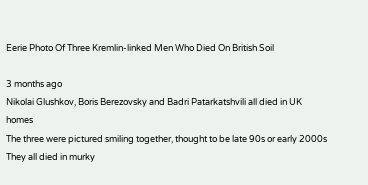Eerie Photo Of Three Kremlin-linked Men Who Died On British Soil

3 months ago
Nikolai Glushkov, Boris Berezovsky and Badri Patarkatshvili all died in UK homes
The three were pictured smiling together, thought to be late 90s or early 2000s
They all died in murky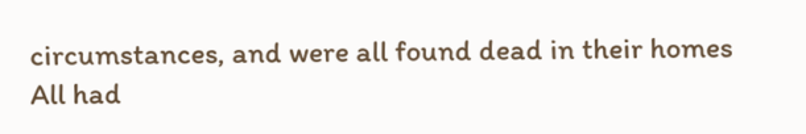circumstances, and were all found dead in their homes
All had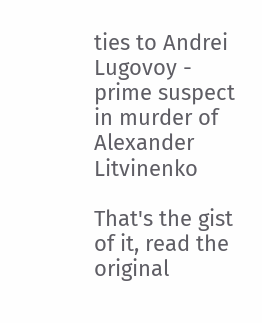ties to Andrei Lugovoy - prime suspect in murder of Alexander Litvinenko

That's the gist of it, read the original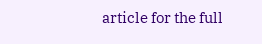article for the full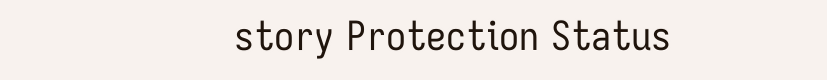story Protection Status